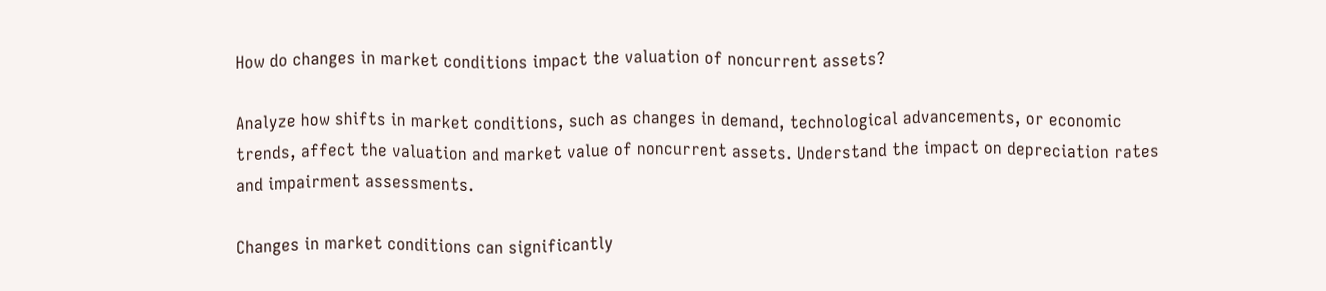How do changes in market conditions impact the valuation of noncurrent assets?

Analyze how shifts in market conditions, such as changes in demand, technological advancements, or economic trends, affect the valuation and market value of noncurrent assets. Understand the impact on depreciation rates and impairment assessments.

Changes in market conditions can significantly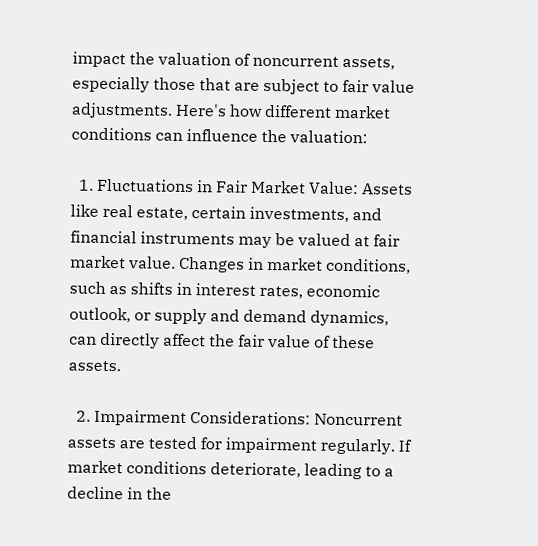impact the valuation of noncurrent assets, especially those that are subject to fair value adjustments. Here's how different market conditions can influence the valuation:

  1. Fluctuations in Fair Market Value: Assets like real estate, certain investments, and financial instruments may be valued at fair market value. Changes in market conditions, such as shifts in interest rates, economic outlook, or supply and demand dynamics, can directly affect the fair value of these assets.

  2. Impairment Considerations: Noncurrent assets are tested for impairment regularly. If market conditions deteriorate, leading to a decline in the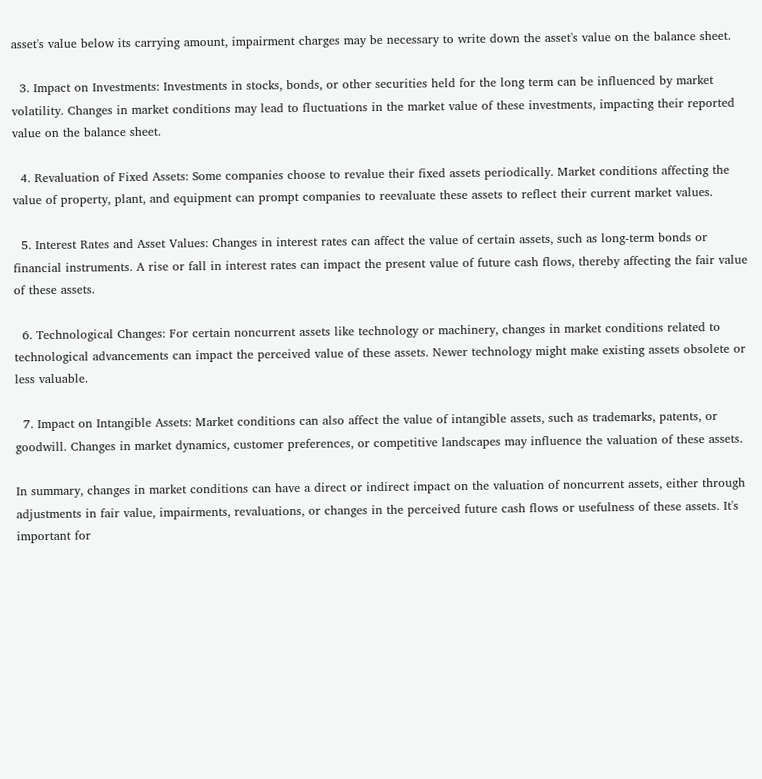asset's value below its carrying amount, impairment charges may be necessary to write down the asset's value on the balance sheet.

  3. Impact on Investments: Investments in stocks, bonds, or other securities held for the long term can be influenced by market volatility. Changes in market conditions may lead to fluctuations in the market value of these investments, impacting their reported value on the balance sheet.

  4. Revaluation of Fixed Assets: Some companies choose to revalue their fixed assets periodically. Market conditions affecting the value of property, plant, and equipment can prompt companies to reevaluate these assets to reflect their current market values.

  5. Interest Rates and Asset Values: Changes in interest rates can affect the value of certain assets, such as long-term bonds or financial instruments. A rise or fall in interest rates can impact the present value of future cash flows, thereby affecting the fair value of these assets.

  6. Technological Changes: For certain noncurrent assets like technology or machinery, changes in market conditions related to technological advancements can impact the perceived value of these assets. Newer technology might make existing assets obsolete or less valuable.

  7. Impact on Intangible Assets: Market conditions can also affect the value of intangible assets, such as trademarks, patents, or goodwill. Changes in market dynamics, customer preferences, or competitive landscapes may influence the valuation of these assets.

In summary, changes in market conditions can have a direct or indirect impact on the valuation of noncurrent assets, either through adjustments in fair value, impairments, revaluations, or changes in the perceived future cash flows or usefulness of these assets. It's important for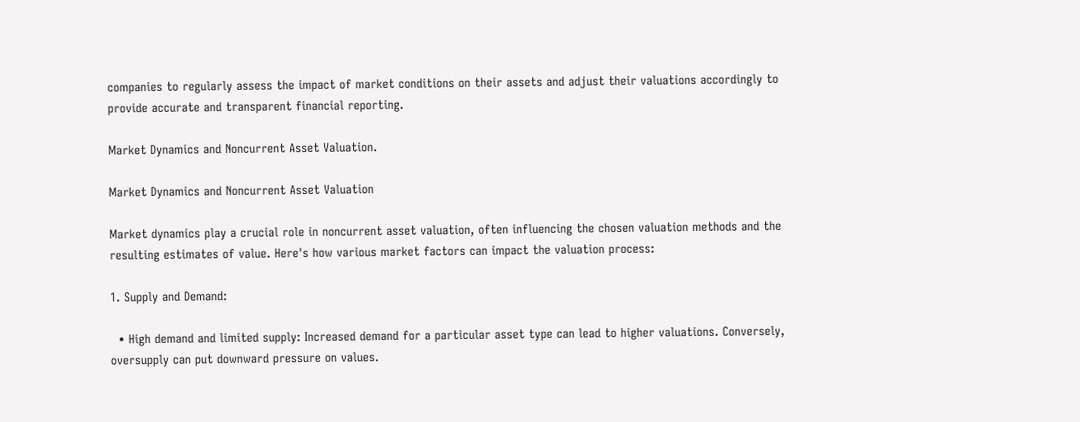companies to regularly assess the impact of market conditions on their assets and adjust their valuations accordingly to provide accurate and transparent financial reporting.

Market Dynamics and Noncurrent Asset Valuation.

Market Dynamics and Noncurrent Asset Valuation

Market dynamics play a crucial role in noncurrent asset valuation, often influencing the chosen valuation methods and the resulting estimates of value. Here's how various market factors can impact the valuation process:

1. Supply and Demand:

  • High demand and limited supply: Increased demand for a particular asset type can lead to higher valuations. Conversely, oversupply can put downward pressure on values.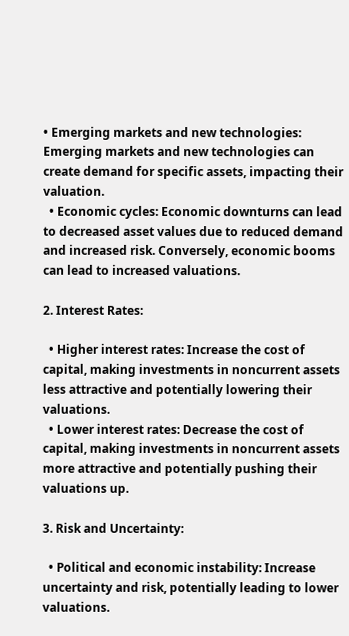• Emerging markets and new technologies: Emerging markets and new technologies can create demand for specific assets, impacting their valuation.
  • Economic cycles: Economic downturns can lead to decreased asset values due to reduced demand and increased risk. Conversely, economic booms can lead to increased valuations.

2. Interest Rates:

  • Higher interest rates: Increase the cost of capital, making investments in noncurrent assets less attractive and potentially lowering their valuations.
  • Lower interest rates: Decrease the cost of capital, making investments in noncurrent assets more attractive and potentially pushing their valuations up.

3. Risk and Uncertainty:

  • Political and economic instability: Increase uncertainty and risk, potentially leading to lower valuations.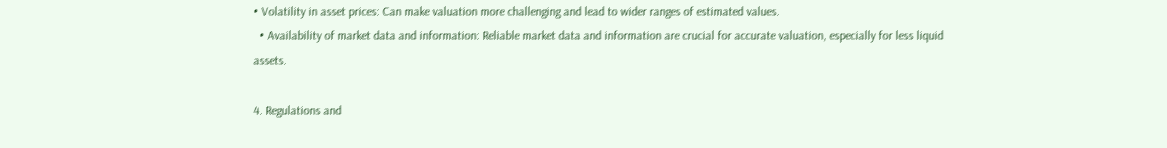• Volatility in asset prices: Can make valuation more challenging and lead to wider ranges of estimated values.
  • Availability of market data and information: Reliable market data and information are crucial for accurate valuation, especially for less liquid assets.

4. Regulations and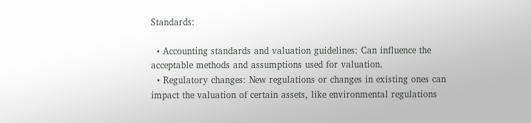Standards:

  • Accounting standards and valuation guidelines: Can influence the acceptable methods and assumptions used for valuation.
  • Regulatory changes: New regulations or changes in existing ones can impact the valuation of certain assets, like environmental regulations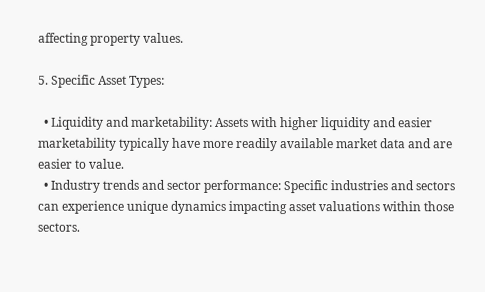affecting property values.

5. Specific Asset Types:

  • Liquidity and marketability: Assets with higher liquidity and easier marketability typically have more readily available market data and are easier to value.
  • Industry trends and sector performance: Specific industries and sectors can experience unique dynamics impacting asset valuations within those sectors.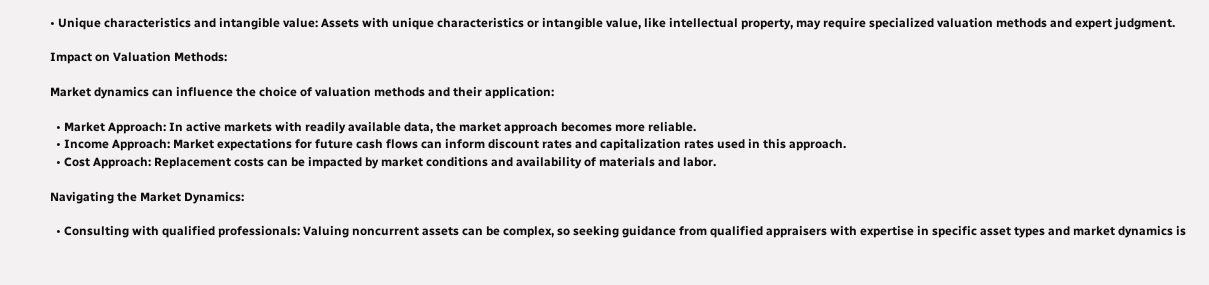• Unique characteristics and intangible value: Assets with unique characteristics or intangible value, like intellectual property, may require specialized valuation methods and expert judgment.

Impact on Valuation Methods:

Market dynamics can influence the choice of valuation methods and their application:

  • Market Approach: In active markets with readily available data, the market approach becomes more reliable.
  • Income Approach: Market expectations for future cash flows can inform discount rates and capitalization rates used in this approach.
  • Cost Approach: Replacement costs can be impacted by market conditions and availability of materials and labor.

Navigating the Market Dynamics:

  • Consulting with qualified professionals: Valuing noncurrent assets can be complex, so seeking guidance from qualified appraisers with expertise in specific asset types and market dynamics is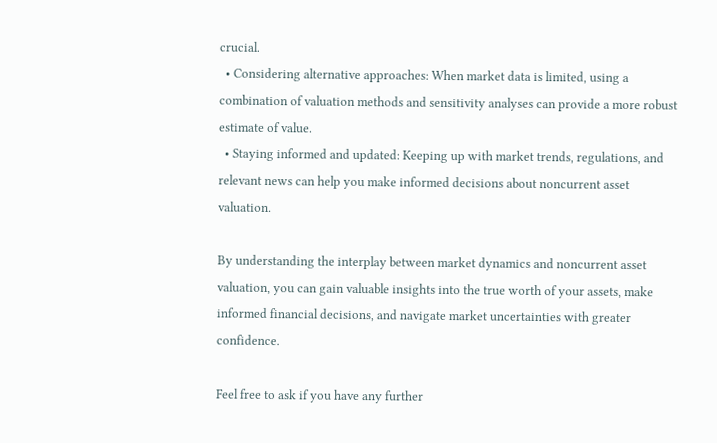crucial.
  • Considering alternative approaches: When market data is limited, using a combination of valuation methods and sensitivity analyses can provide a more robust estimate of value.
  • Staying informed and updated: Keeping up with market trends, regulations, and relevant news can help you make informed decisions about noncurrent asset valuation.

By understanding the interplay between market dynamics and noncurrent asset valuation, you can gain valuable insights into the true worth of your assets, make informed financial decisions, and navigate market uncertainties with greater confidence.

Feel free to ask if you have any further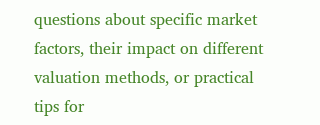questions about specific market factors, their impact on different valuation methods, or practical tips for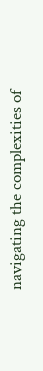navigating the complexities of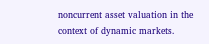noncurrent asset valuation in the context of dynamic markets.